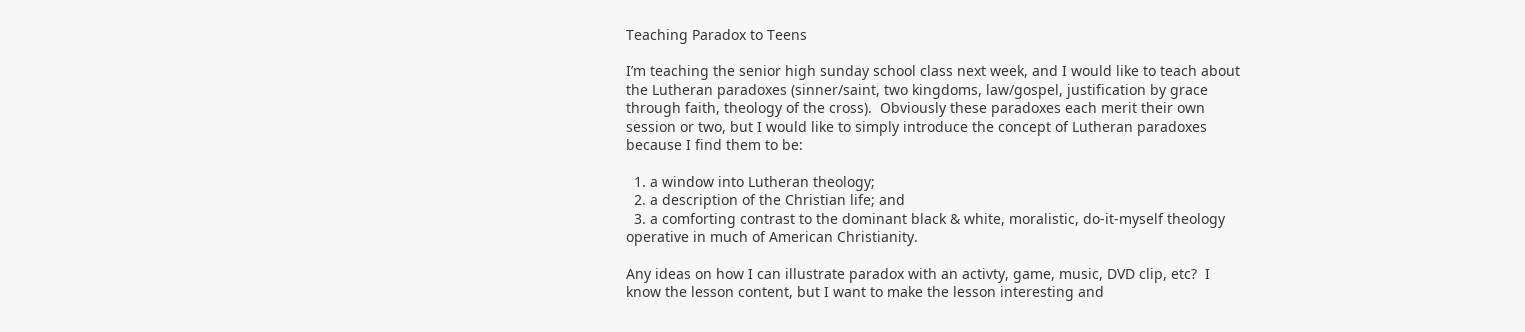Teaching Paradox to Teens

I’m teaching the senior high sunday school class next week, and I would like to teach about the Lutheran paradoxes (sinner/saint, two kingdoms, law/gospel, justification by grace through faith, theology of the cross).  Obviously these paradoxes each merit their own session or two, but I would like to simply introduce the concept of Lutheran paradoxes because I find them to be:

  1. a window into Lutheran theology;
  2. a description of the Christian life; and
  3. a comforting contrast to the dominant black & white, moralistic, do-it-myself theology operative in much of American Christianity.

Any ideas on how I can illustrate paradox with an activty, game, music, DVD clip, etc?  I know the lesson content, but I want to make the lesson interesting and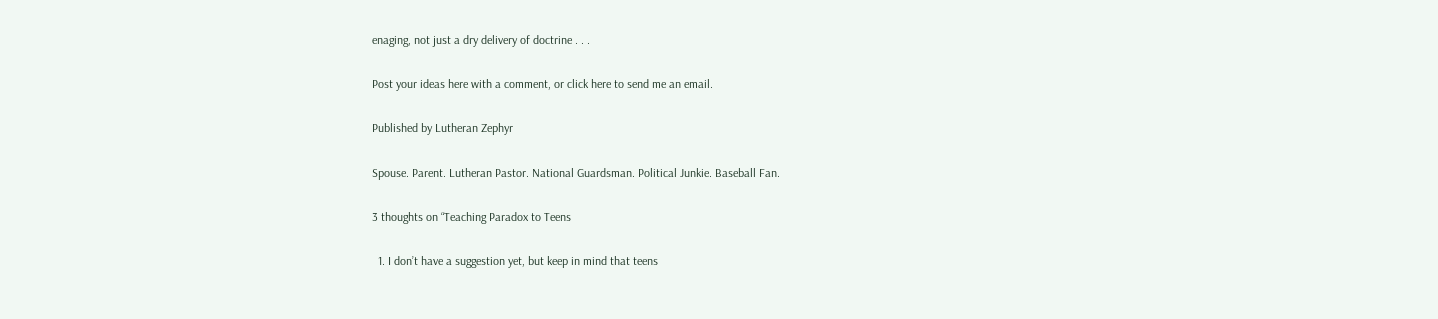enaging, not just a dry delivery of doctrine . . .

Post your ideas here with a comment, or click here to send me an email.

Published by Lutheran Zephyr

Spouse. Parent. Lutheran Pastor. National Guardsman. Political Junkie. Baseball Fan.

3 thoughts on “Teaching Paradox to Teens

  1. I don’t have a suggestion yet, but keep in mind that teens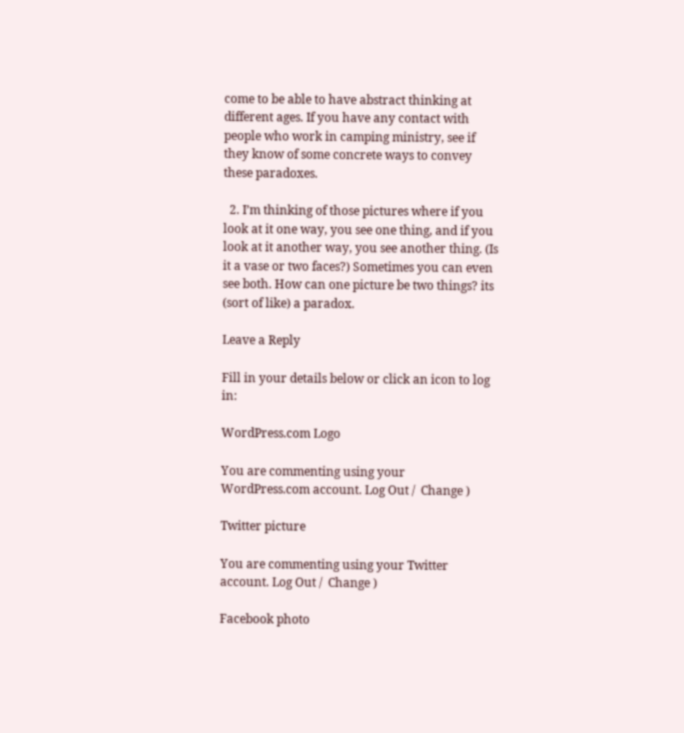come to be able to have abstract thinking at different ages. If you have any contact with people who work in camping ministry, see if they know of some concrete ways to convey these paradoxes.

  2. I’m thinking of those pictures where if you look at it one way, you see one thing, and if you look at it another way, you see another thing. (Is it a vase or two faces?) Sometimes you can even see both. How can one picture be two things? its (sort of like) a paradox.

Leave a Reply

Fill in your details below or click an icon to log in:

WordPress.com Logo

You are commenting using your WordPress.com account. Log Out /  Change )

Twitter picture

You are commenting using your Twitter account. Log Out /  Change )

Facebook photo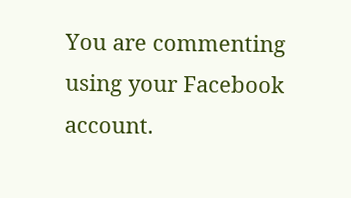You are commenting using your Facebook account.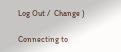Log Out /  Change )

Connecting to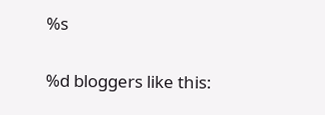%s

%d bloggers like this: